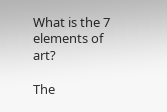What is the 7 elements of art?

The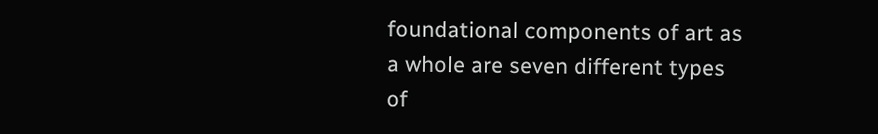foundational components of art as a whole are seven different types of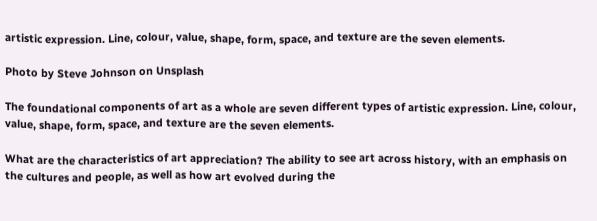artistic expression. Line, colour, value, shape, form, space, and texture are the seven elements.

Photo by Steve Johnson on Unsplash

The foundational components of art as a whole are seven different types of artistic expression. Line, colour, value, shape, form, space, and texture are the seven elements.

What are the characteristics of art appreciation? The ability to see art across history, with an emphasis on the cultures and people, as well as how art evolved during the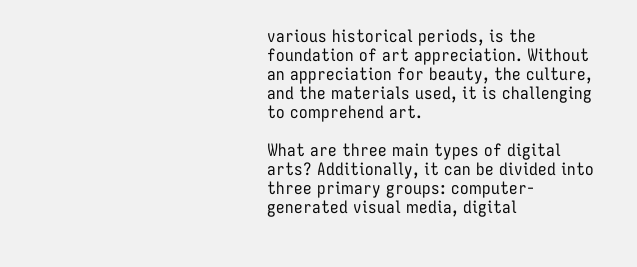various historical periods, is the foundation of art appreciation. Without an appreciation for beauty, the culture, and the materials used, it is challenging to comprehend art.

What are three main types of digital arts? Additionally, it can be divided into three primary groups: computer-generated visual media, digital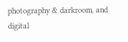photography & darkroom, and digital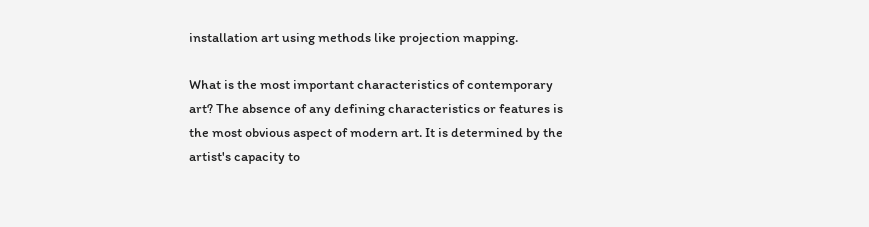installation art using methods like projection mapping.

What is the most important characteristics of contemporary art? The absence of any defining characteristics or features is the most obvious aspect of modern art. It is determined by the artist's capacity to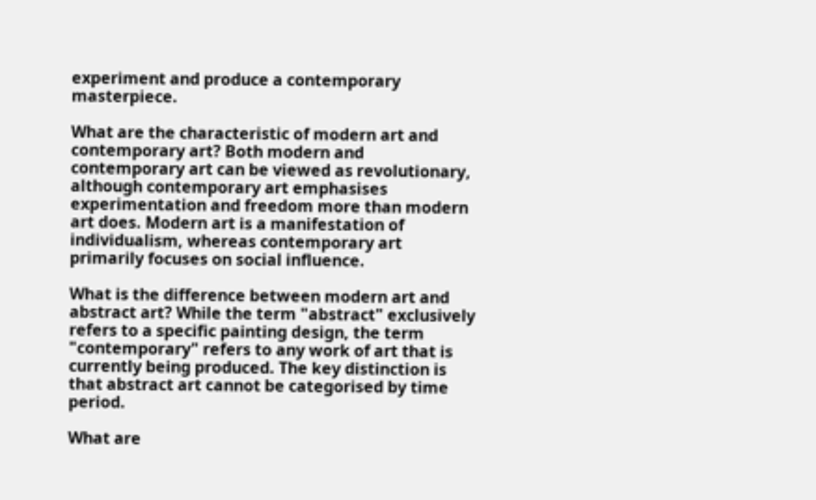experiment and produce a contemporary masterpiece.

What are the characteristic of modern art and contemporary art? Both modern and contemporary art can be viewed as revolutionary, although contemporary art emphasises experimentation and freedom more than modern art does. Modern art is a manifestation of individualism, whereas contemporary art primarily focuses on social influence.

What is the difference between modern art and abstract art? While the term "abstract" exclusively refers to a specific painting design, the term "contemporary" refers to any work of art that is currently being produced. The key distinction is that abstract art cannot be categorised by time period.

What are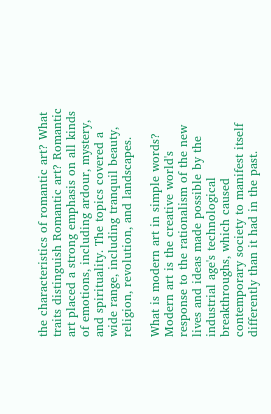the characteristics of romantic art? What traits distinguish Romantic art? Romantic art placed a strong emphasis on all kinds of emotions, including ardour, mystery, and spirituality. The topics covered a wide range, including tranquil beauty, religion, revolution, and landscapes.

What is modern art in simple words? Modern art is the creative world's response to the rationalism of the new lives and ideas made possible by the industrial age's technological breakthroughs, which caused contemporary society to manifest itself differently than it had in the past.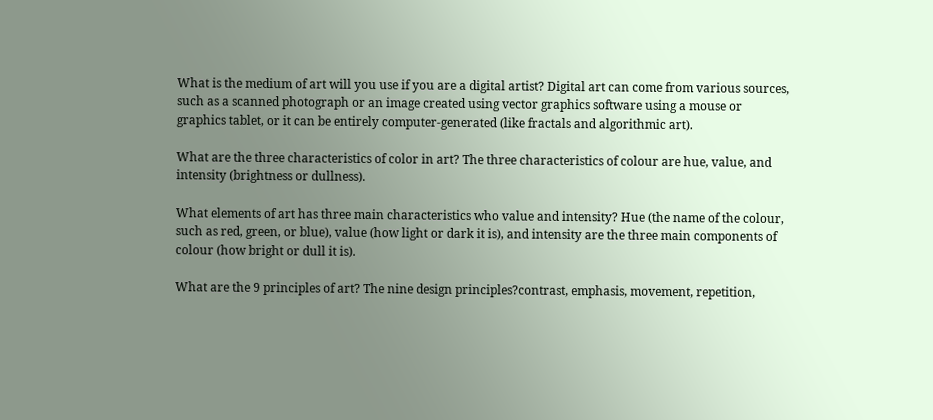What is the medium of art will you use if you are a digital artist? Digital art can come from various sources, such as a scanned photograph or an image created using vector graphics software using a mouse or graphics tablet, or it can be entirely computer-generated (like fractals and algorithmic art).

What are the three characteristics of color in art? The three characteristics of colour are hue, value, and intensity (brightness or dullness).

What elements of art has three main characteristics who value and intensity? Hue (the name of the colour, such as red, green, or blue), value (how light or dark it is), and intensity are the three main components of colour (how bright or dull it is).

What are the 9 principles of art? The nine design principles?contrast, emphasis, movement, repetition,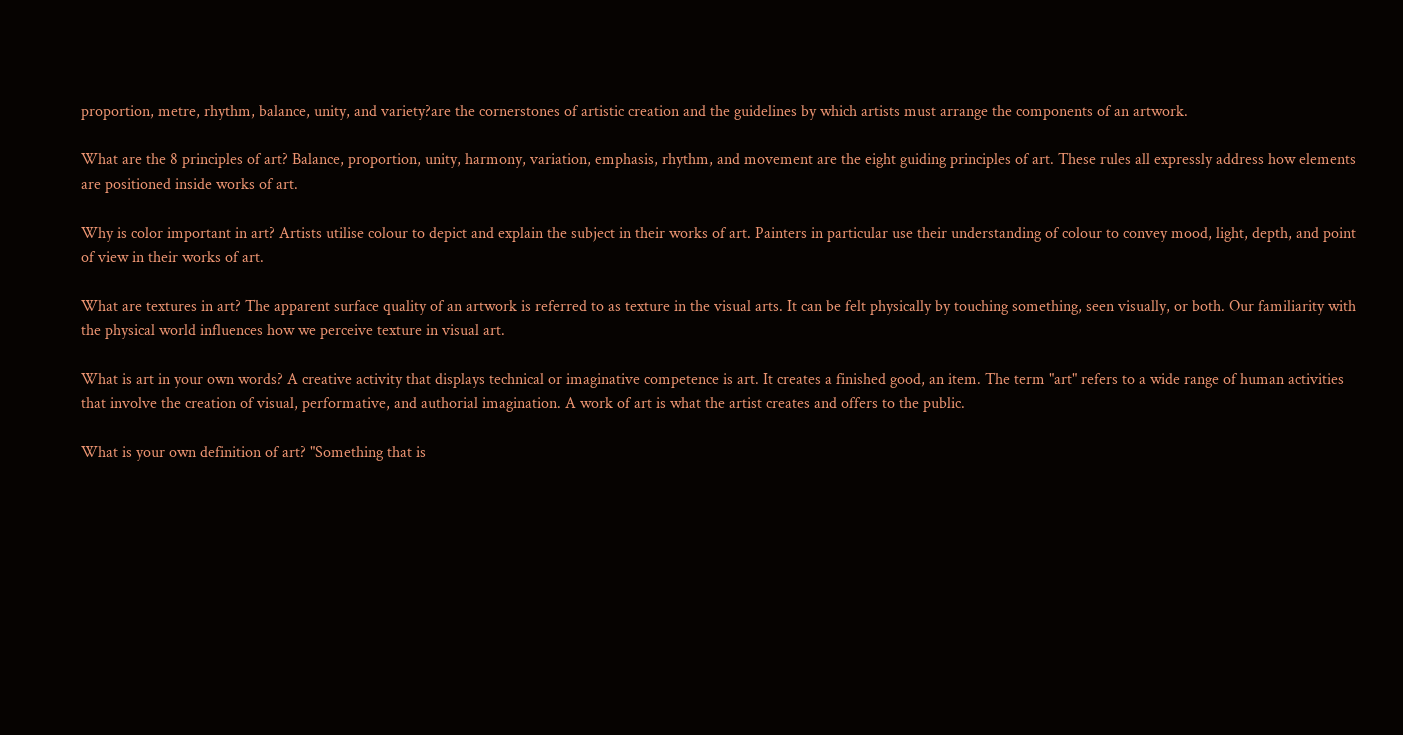proportion, metre, rhythm, balance, unity, and variety?are the cornerstones of artistic creation and the guidelines by which artists must arrange the components of an artwork.

What are the 8 principles of art? Balance, proportion, unity, harmony, variation, emphasis, rhythm, and movement are the eight guiding principles of art. These rules all expressly address how elements are positioned inside works of art.

Why is color important in art? Artists utilise colour to depict and explain the subject in their works of art. Painters in particular use their understanding of colour to convey mood, light, depth, and point of view in their works of art.

What are textures in art? The apparent surface quality of an artwork is referred to as texture in the visual arts. It can be felt physically by touching something, seen visually, or both. Our familiarity with the physical world influences how we perceive texture in visual art.

What is art in your own words? A creative activity that displays technical or imaginative competence is art. It creates a finished good, an item. The term "art" refers to a wide range of human activities that involve the creation of visual, performative, and authorial imagination. A work of art is what the artist creates and offers to the public.

What is your own definition of art? "Something that is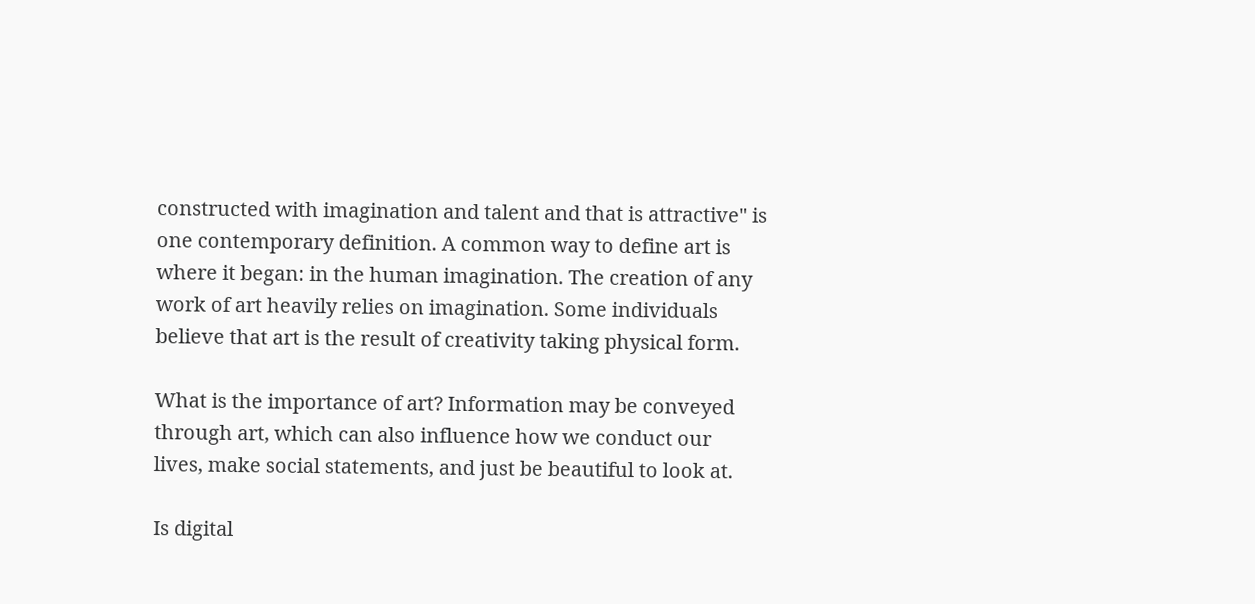constructed with imagination and talent and that is attractive" is one contemporary definition. A common way to define art is where it began: in the human imagination. The creation of any work of art heavily relies on imagination. Some individuals believe that art is the result of creativity taking physical form.

What is the importance of art? Information may be conveyed through art, which can also influence how we conduct our lives, make social statements, and just be beautiful to look at.

Is digital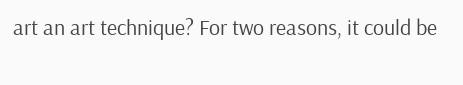art an art technique? For two reasons, it could be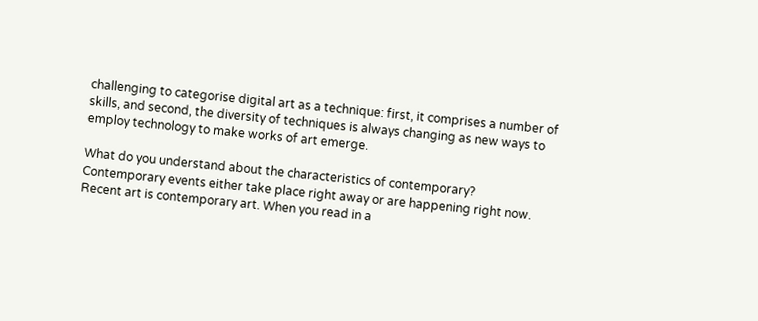challenging to categorise digital art as a technique: first, it comprises a number of skills, and second, the diversity of techniques is always changing as new ways to employ technology to make works of art emerge.

What do you understand about the characteristics of contemporary? Contemporary events either take place right away or are happening right now. Recent art is contemporary art. When you read in a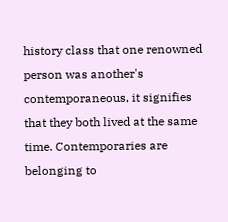history class that one renowned person was another's contemporaneous, it signifies that they both lived at the same time. Contemporaries are belonging to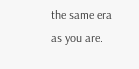the same era as you are.